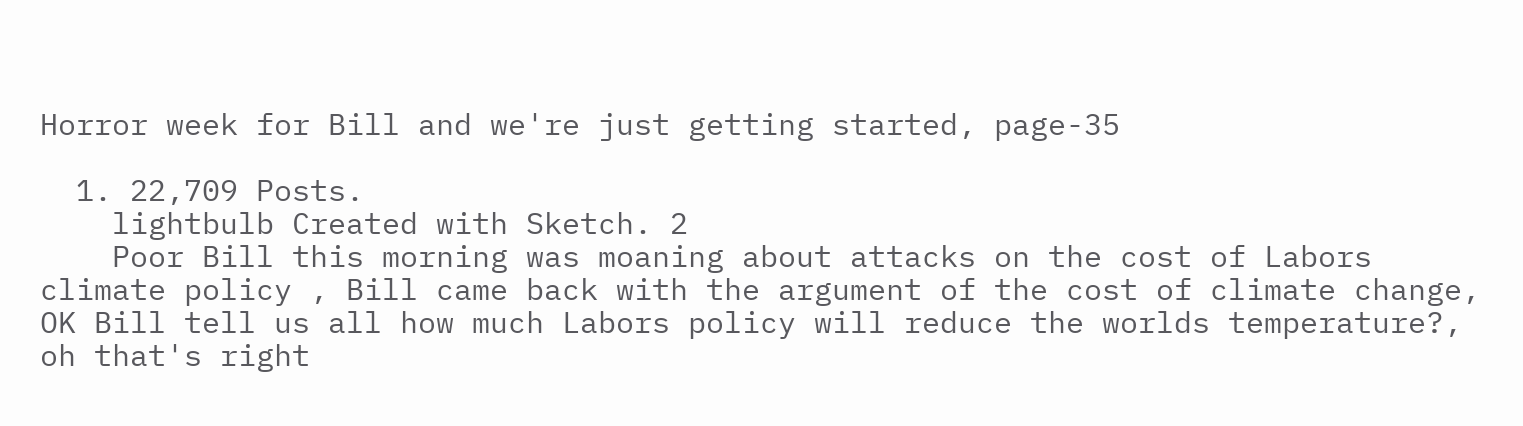Horror week for Bill and we're just getting started, page-35

  1. 22,709 Posts.
    lightbulb Created with Sketch. 2
    Poor Bill this morning was moaning about attacks on the cost of Labors climate policy , Bill came back with the argument of the cost of climate change, OK Bill tell us all how much Labors policy will reduce the worlds temperature?, oh that's right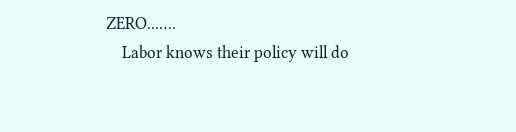ZERO...….
    Labor knows their policy will do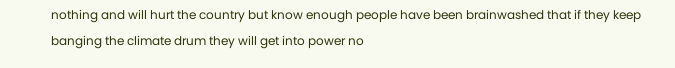nothing and will hurt the country but know enough people have been brainwashed that if they keep banging the climate drum they will get into power no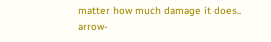matter how much damage it does..
arrow-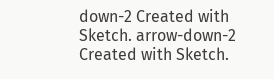down-2 Created with Sketch. arrow-down-2 Created with Sketch.